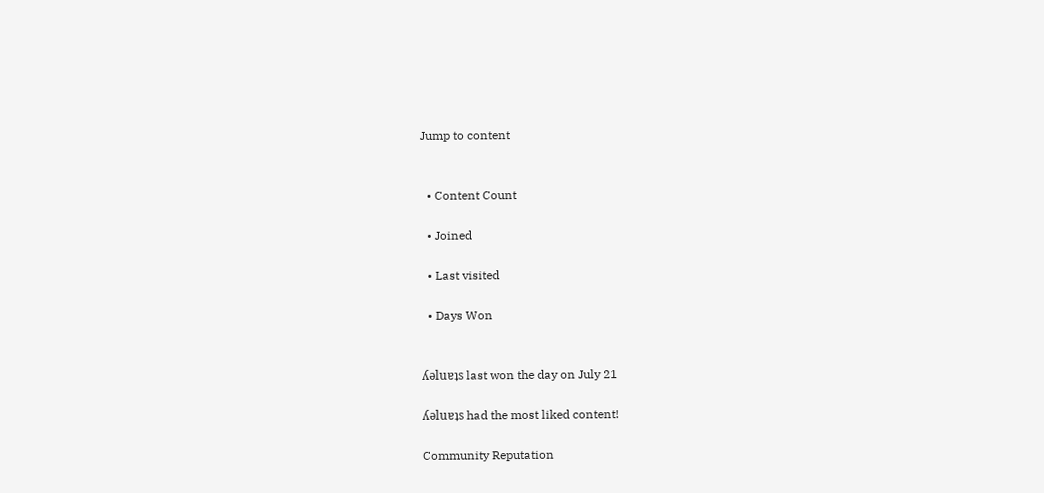Jump to content


  • Content Count

  • Joined

  • Last visited

  • Days Won


ʎǝluɐʇs last won the day on July 21

ʎǝluɐʇs had the most liked content!

Community Reputation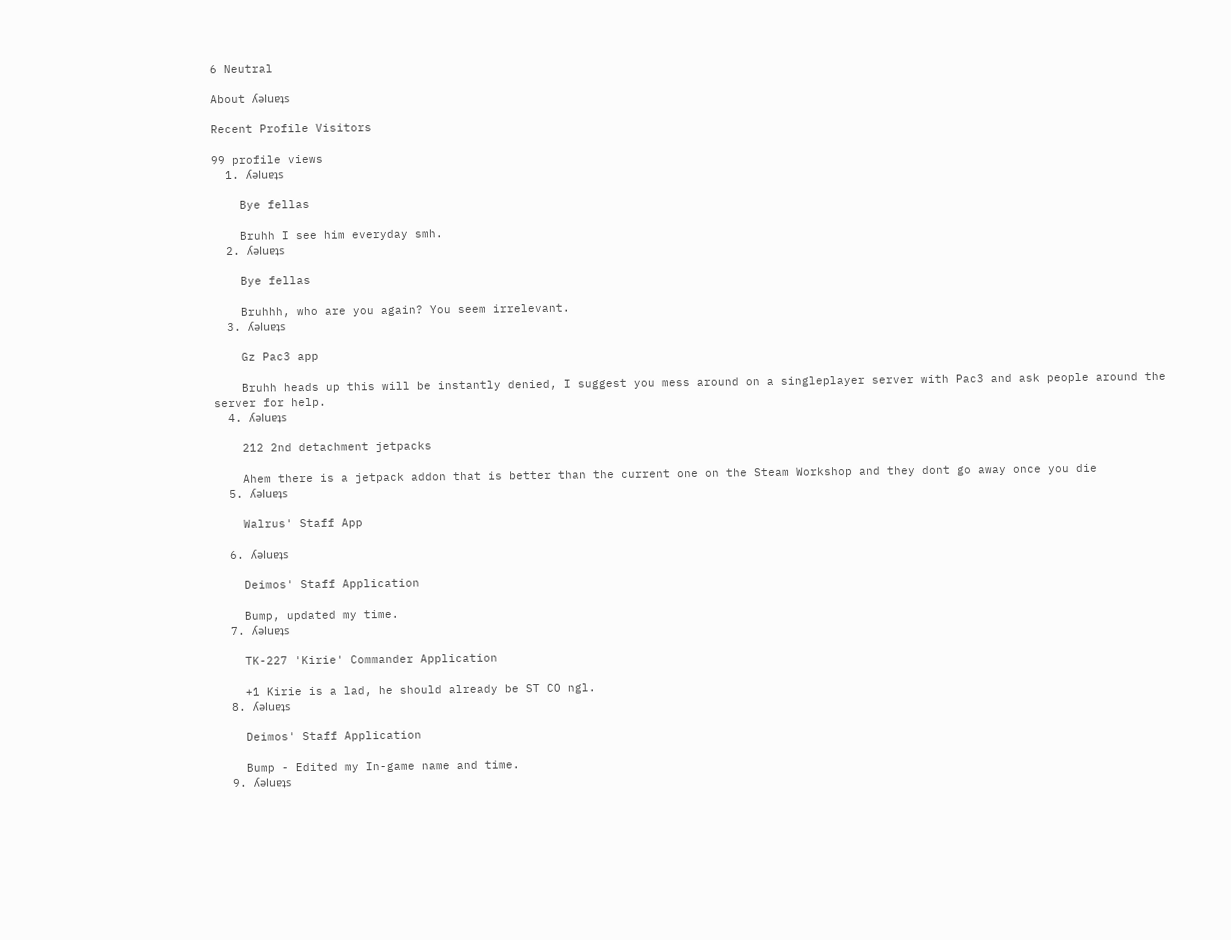6 Neutral

About ʎǝluɐʇs

Recent Profile Visitors

99 profile views
  1. ʎǝluɐʇs

    Bye fellas

    Bruhh I see him everyday smh.
  2. ʎǝluɐʇs

    Bye fellas

    Bruhhh, who are you again? You seem irrelevant.
  3. ʎǝluɐʇs

    Gz Pac3 app

    Bruhh heads up this will be instantly denied, I suggest you mess around on a singleplayer server with Pac3 and ask people around the server for help.
  4. ʎǝluɐʇs

    212 2nd detachment jetpacks

    Ahem there is a jetpack addon that is better than the current one on the Steam Workshop and they dont go away once you die
  5. ʎǝluɐʇs

    Walrus' Staff App

  6. ʎǝluɐʇs

    Deimos' Staff Application

    Bump, updated my time.
  7. ʎǝluɐʇs

    TK-227 'Kirie' Commander Application

    +1 Kirie is a lad, he should already be ST CO ngl.
  8. ʎǝluɐʇs

    Deimos' Staff Application

    Bump - Edited my In-game name and time.
  9. ʎǝluɐʇs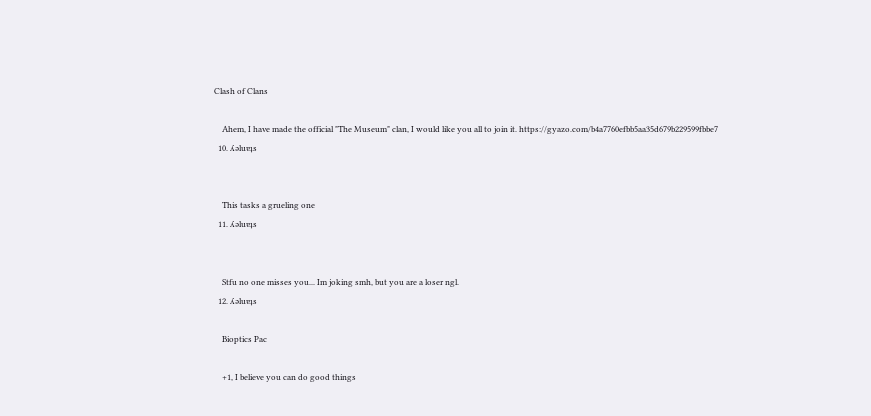Clash of Clans

    Ahem, I have made the official "The Museum" clan, I would like you all to join it. https://gyazo.com/b4a7760efbb5aa35d679b229599fbbe7
  10. ʎǝluɐʇs


    This tasks a grueling one
  11. ʎǝluɐʇs


    Stfu no one misses you... Im joking smh, but you are a loser ngl.
  12. ʎǝluɐʇs

    Bioptics Pac

    +1, I believe you can do good things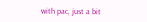with pac, just a bit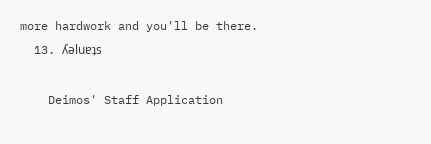more hardwork and you'll be there.
  13. ʎǝluɐʇs

    Deimos' Staff Application